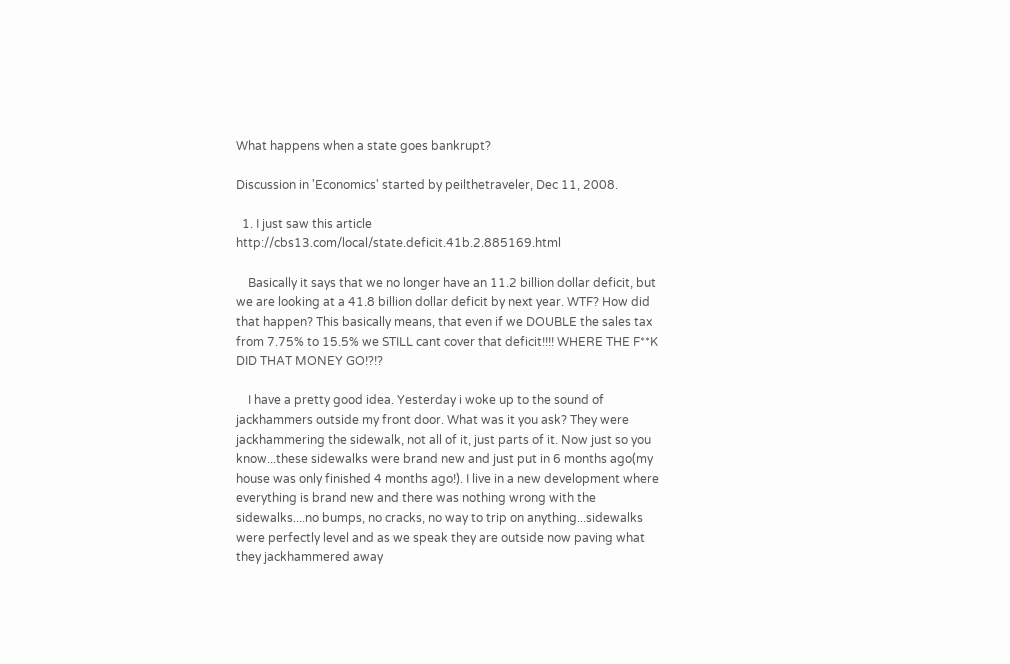What happens when a state goes bankrupt?

Discussion in 'Economics' started by peilthetraveler, Dec 11, 2008.

  1. I just saw this article http://cbs13.com/local/state.deficit.41b.2.885169.html

    Basically it says that we no longer have an 11.2 billion dollar deficit, but we are looking at a 41.8 billion dollar deficit by next year. WTF? How did that happen? This basically means, that even if we DOUBLE the sales tax from 7.75% to 15.5% we STILL cant cover that deficit!!!! WHERE THE F**K DID THAT MONEY GO!?!?

    I have a pretty good idea. Yesterday i woke up to the sound of jackhammers outside my front door. What was it you ask? They were jackhammering the sidewalk, not all of it, just parts of it. Now just so you know...these sidewalks were brand new and just put in 6 months ago(my house was only finished 4 months ago!). I live in a new development where everything is brand new and there was nothing wrong with the sidewalks....no bumps, no cracks, no way to trip on anything...sidewalks were perfectly level and as we speak they are outside now paving what they jackhammered away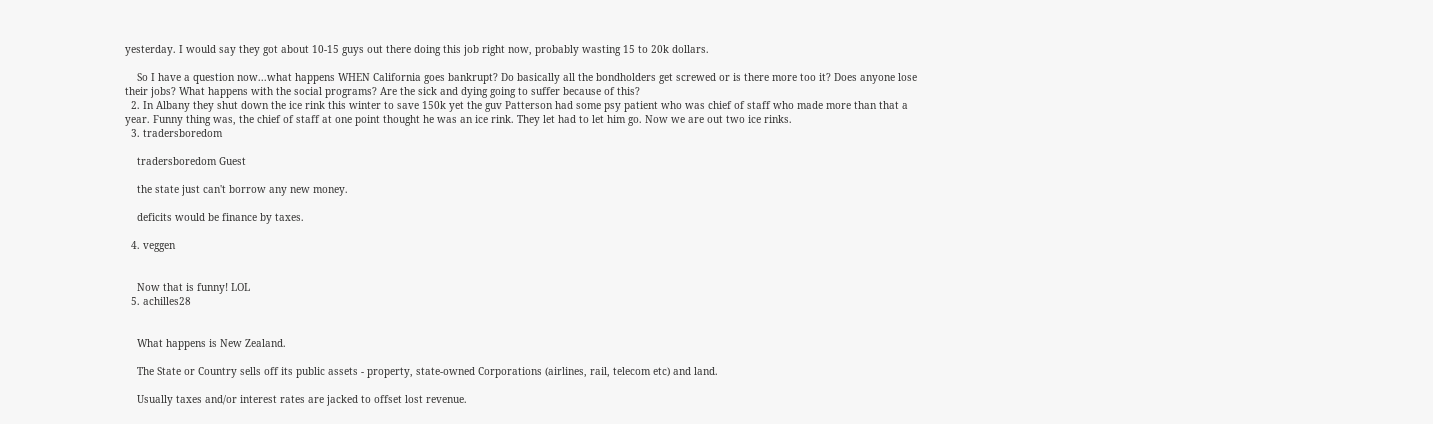yesterday. I would say they got about 10-15 guys out there doing this job right now, probably wasting 15 to 20k dollars.

    So I have a question now...what happens WHEN California goes bankrupt? Do basically all the bondholders get screwed or is there more too it? Does anyone lose their jobs? What happens with the social programs? Are the sick and dying going to suffer because of this?
  2. In Albany they shut down the ice rink this winter to save 150k yet the guv Patterson had some psy patient who was chief of staff who made more than that a year. Funny thing was, the chief of staff at one point thought he was an ice rink. They let had to let him go. Now we are out two ice rinks.
  3. tradersboredom

    tradersboredom Guest

    the state just can't borrow any new money.

    deficits would be finance by taxes.

  4. veggen


    Now that is funny! LOL
  5. achilles28


    What happens is New Zealand.

    The State or Country sells off its public assets - property, state-owned Corporations (airlines, rail, telecom etc) and land.

    Usually taxes and/or interest rates are jacked to offset lost revenue.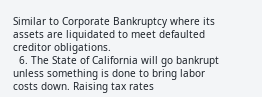Similar to Corporate Bankruptcy where its assets are liquidated to meet defaulted creditor obligations.
  6. The State of California will go bankrupt unless something is done to bring labor costs down. Raising tax rates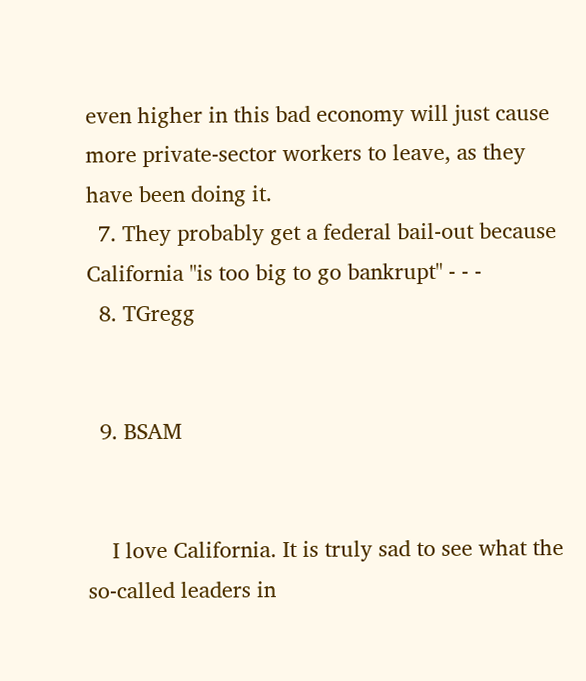even higher in this bad economy will just cause more private-sector workers to leave, as they have been doing it.
  7. They probably get a federal bail-out because California "is too big to go bankrupt" - - -
  8. TGregg


  9. BSAM


    I love California. It is truly sad to see what the so-called leaders in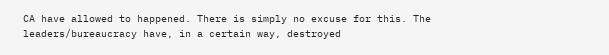CA have allowed to happened. There is simply no excuse for this. The leaders/bureaucracy have, in a certain way, destroyed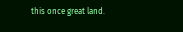this once great land.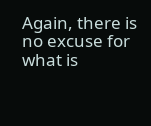Again, there is no excuse for what is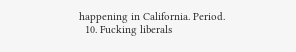happening in California. Period.
  10. Fucking liberals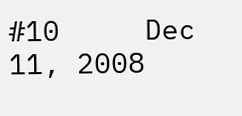#10     Dec 11, 2008